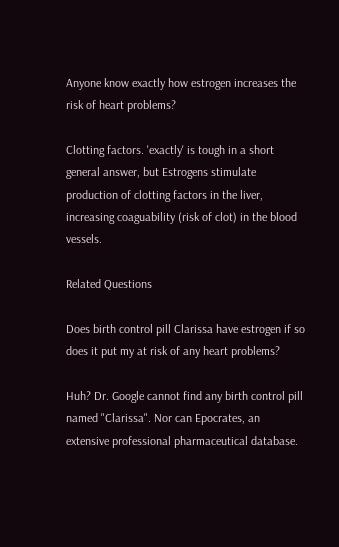Anyone know exactly how estrogen increases the risk of heart problems?

Clotting factors. 'exactly' is tough in a short general answer, but Estrogens stimulate production of clotting factors in the liver, increasing coaguability (risk of clot) in the blood vessels.

Related Questions

Does birth control pill Clarissa have estrogen if so does it put my at risk of any heart problems?

Huh? Dr. Google cannot find any birth control pill named "Clarissa". Nor can Epocrates, an extensive professional pharmaceutical database.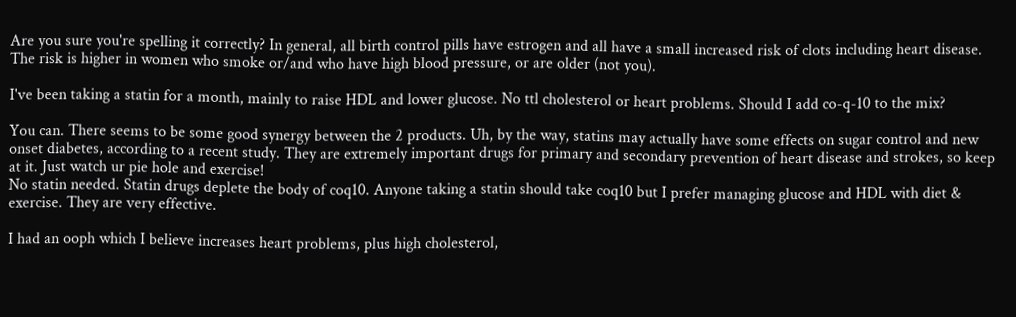Are you sure you're spelling it correctly? In general, all birth control pills have estrogen and all have a small increased risk of clots including heart disease. The risk is higher in women who smoke or/and who have high blood pressure, or are older (not you).

I've been taking a statin for a month, mainly to raise HDL and lower glucose. No ttl cholesterol or heart problems. Should I add co-q-10 to the mix?

You can. There seems to be some good synergy between the 2 products. Uh, by the way, statins may actually have some effects on sugar control and new onset diabetes, according to a recent study. They are extremely important drugs for primary and secondary prevention of heart disease and strokes, so keep at it. Just watch ur pie hole and exercise!
No statin needed. Statin drugs deplete the body of coq10. Anyone taking a statin should take coq10 but I prefer managing glucose and HDL with diet & exercise. They are very effective.

I had an ooph which I believe increases heart problems, plus high cholesterol,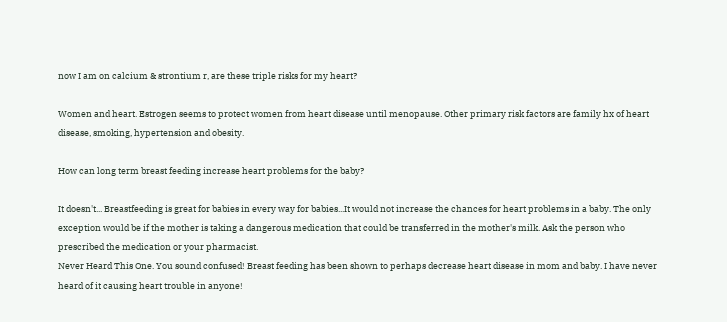now I am on calcium & strontium r, are these triple risks for my heart?

Women and heart. Estrogen seems to protect women from heart disease until menopause. Other primary risk factors are family hx of heart disease, smoking, hypertension and obesity.

How can long term breast feeding increase heart problems for the baby?

It doesn't... Breastfeeding is great for babies in every way for babies...It would not increase the chances for heart problems in a baby. The only exception would be if the mother is taking a dangerous medication that could be transferred in the mother's milk. Ask the person who prescribed the medication or your pharmacist.
Never Heard This One. You sound confused! Breast feeding has been shown to perhaps decrease heart disease in mom and baby. I have never heard of it causing heart trouble in anyone!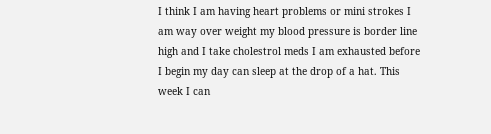I think I am having heart problems or mini strokes I am way over weight my blood pressure is border line high and I take cholestrol meds I am exhausted before I begin my day can sleep at the drop of a hat. This week I can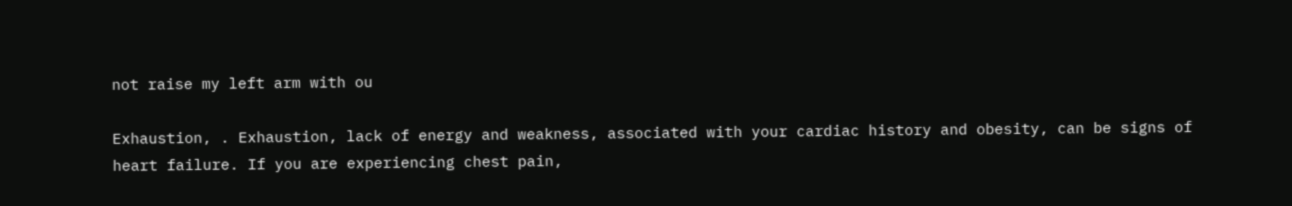not raise my left arm with ou

Exhaustion, . Exhaustion, lack of energy and weakness, associated with your cardiac history and obesity, can be signs of heart failure. If you are experiencing chest pain,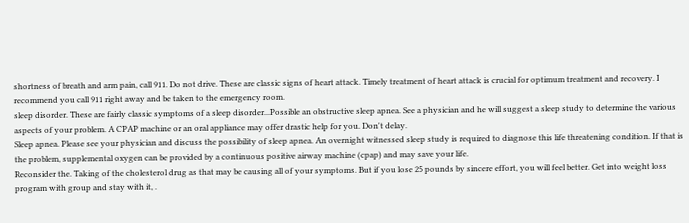shortness of breath and arm pain, call 911. Do not drive. These are classic signs of heart attack. Timely treatment of heart attack is crucial for optimum treatment and recovery. I recommend you call 911 right away and be taken to the emergency room.
sleep disorder. These are fairly classic symptoms of a sleep disorder...Possible an obstructive sleep apnea. See a physician and he will suggest a sleep study to determine the various aspects of your problem. A CPAP machine or an oral appliance may offer drastic help for you. Don't delay.
Sleep apnea. Please see your physician and discuss the possibility of sleep apnea. An overnight witnessed sleep study is required to diagnose this life threatening condition. If that is the problem, supplemental oxygen can be provided by a continuous positive airway machine (cpap) and may save your life.
Reconsider the. Taking of the cholesterol drug as that may be causing all of your symptoms. But if you lose 25 pounds by sincere effort, you will feel better. Get into weight loss program with group and stay with it, .